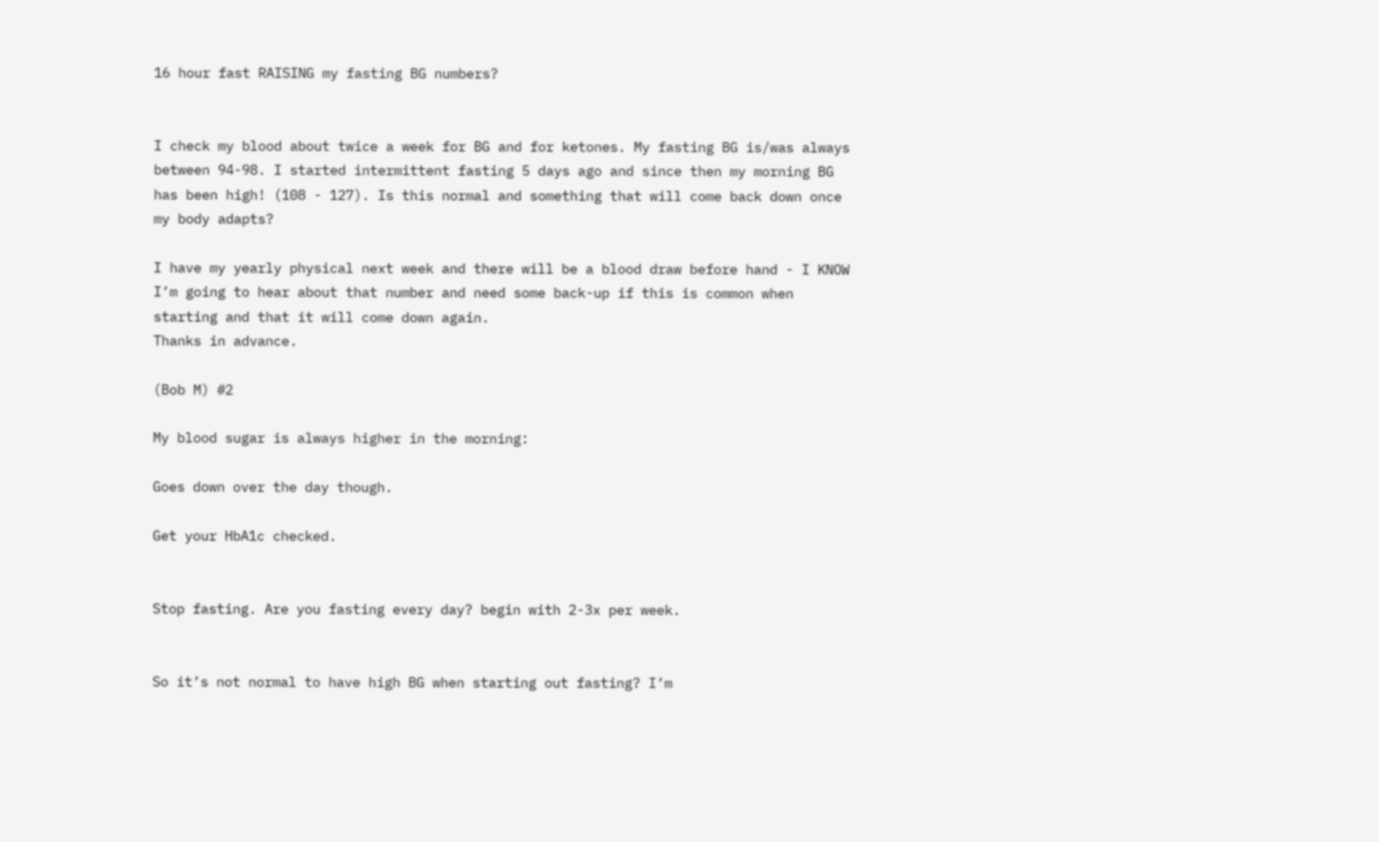16 hour fast RAISING my fasting BG numbers?


I check my blood about twice a week for BG and for ketones. My fasting BG is/was always between 94-98. I started intermittent fasting 5 days ago and since then my morning BG has been high! (108 - 127). Is this normal and something that will come back down once my body adapts?

I have my yearly physical next week and there will be a blood draw before hand - I KNOW I’m going to hear about that number and need some back-up if this is common when starting and that it will come down again.
Thanks in advance.

(Bob M) #2

My blood sugar is always higher in the morning:

Goes down over the day though.

Get your HbA1c checked.


Stop fasting. Are you fasting every day? begin with 2-3x per week.


So it’s not normal to have high BG when starting out fasting? I’m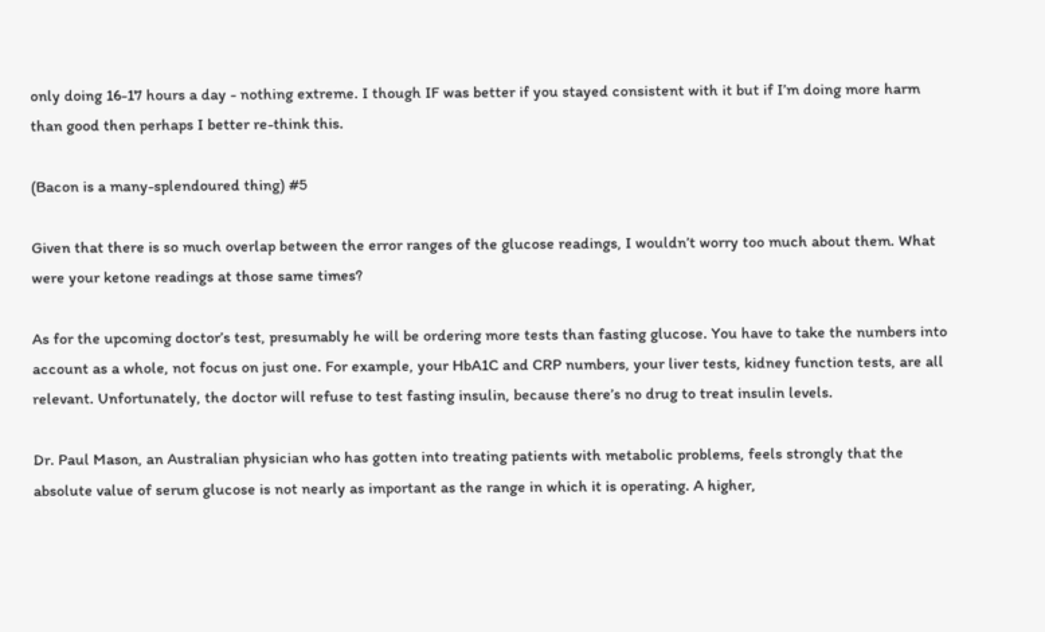only doing 16-17 hours a day - nothing extreme. I though IF was better if you stayed consistent with it but if I’m doing more harm than good then perhaps I better re-think this.

(Bacon is a many-splendoured thing) #5

Given that there is so much overlap between the error ranges of the glucose readings, I wouldn’t worry too much about them. What were your ketone readings at those same times?

As for the upcoming doctor’s test, presumably he will be ordering more tests than fasting glucose. You have to take the numbers into account as a whole, not focus on just one. For example, your HbA1C and CRP numbers, your liver tests, kidney function tests, are all relevant. Unfortunately, the doctor will refuse to test fasting insulin, because there’s no drug to treat insulin levels.

Dr. Paul Mason, an Australian physician who has gotten into treating patients with metabolic problems, feels strongly that the absolute value of serum glucose is not nearly as important as the range in which it is operating. A higher,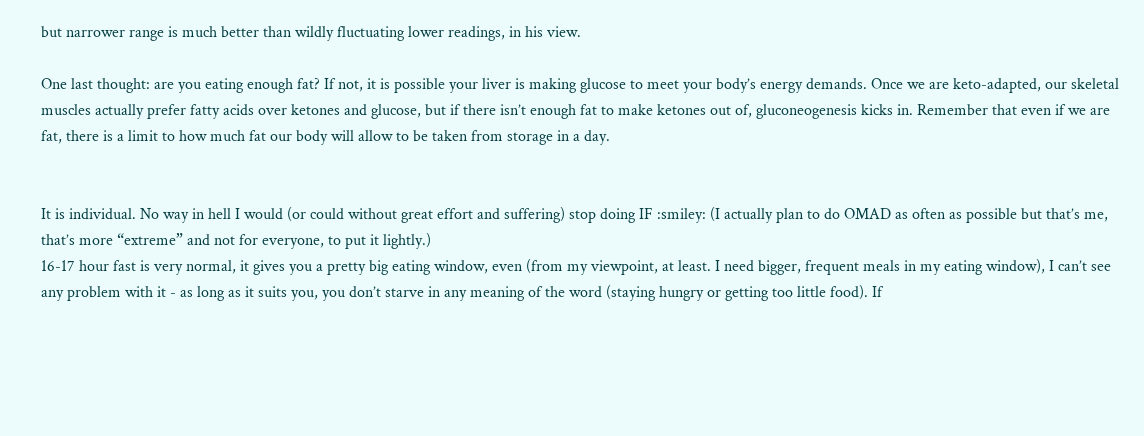but narrower range is much better than wildly fluctuating lower readings, in his view.

One last thought: are you eating enough fat? If not, it is possible your liver is making glucose to meet your body’s energy demands. Once we are keto-adapted, our skeletal muscles actually prefer fatty acids over ketones and glucose, but if there isn’t enough fat to make ketones out of, gluconeogenesis kicks in. Remember that even if we are fat, there is a limit to how much fat our body will allow to be taken from storage in a day.


It is individual. No way in hell I would (or could without great effort and suffering) stop doing IF :smiley: (I actually plan to do OMAD as often as possible but that’s me, that’s more “extreme” and not for everyone, to put it lightly.)
16-17 hour fast is very normal, it gives you a pretty big eating window, even (from my viewpoint, at least. I need bigger, frequent meals in my eating window), I can’t see any problem with it - as long as it suits you, you don’t starve in any meaning of the word (staying hungry or getting too little food). If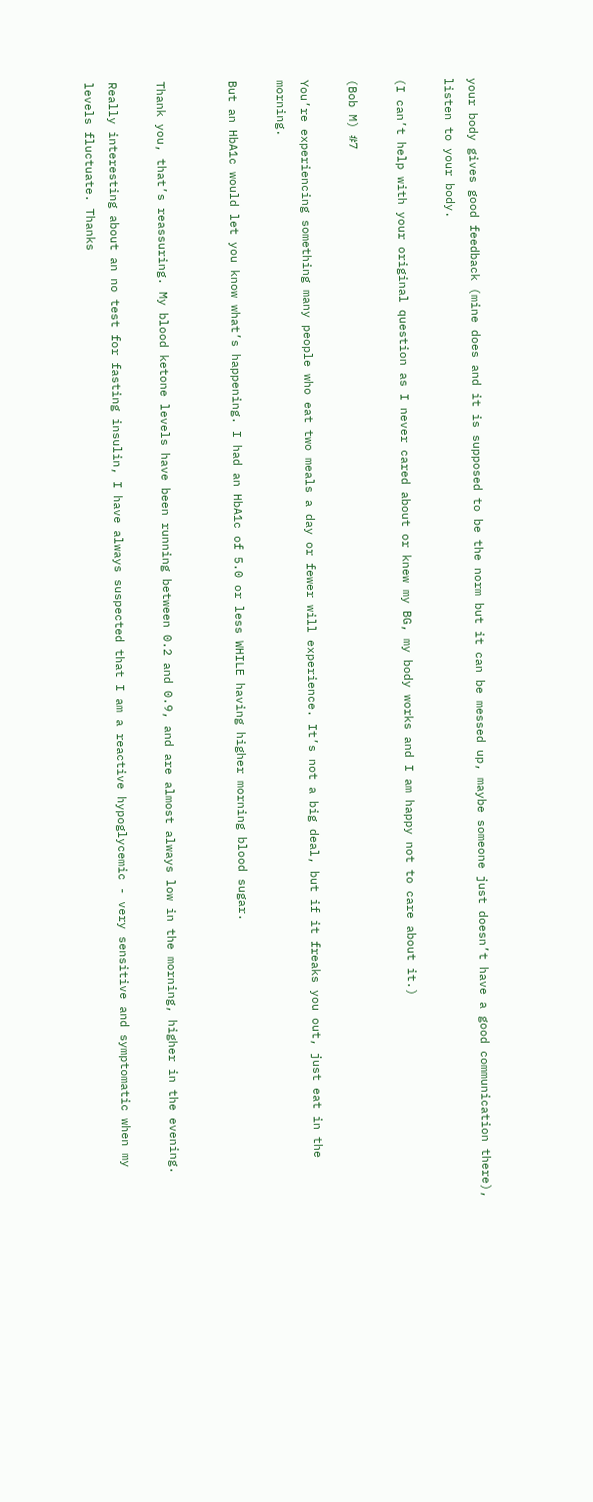your body gives good feedback (mine does and it is supposed to be the norm but it can be messed up, maybe someone just doesn’t have a good communication there), listen to your body.

(I can’t help with your original question as I never cared about or knew my BG, my body works and I am happy not to care about it.)

(Bob M) #7

You’re experiencing something many people who eat two meals a day or fewer will experience. It’s not a big deal, but if it freaks you out, just eat in the morning.

But an HbA1c would let you know what’s happening. I had an HbA1c of 5.0 or less WHILE having higher morning blood sugar.


Thank you, that’s reassuring. My blood ketone levels have been running between 0.2 and 0.9, and are almost always low in the morning, higher in the evening.

Really interesting about an no test for fasting insulin, I have always suspected that I am a reactive hypoglycemic - very sensitive and symptomatic when my levels fluctuate. Thanks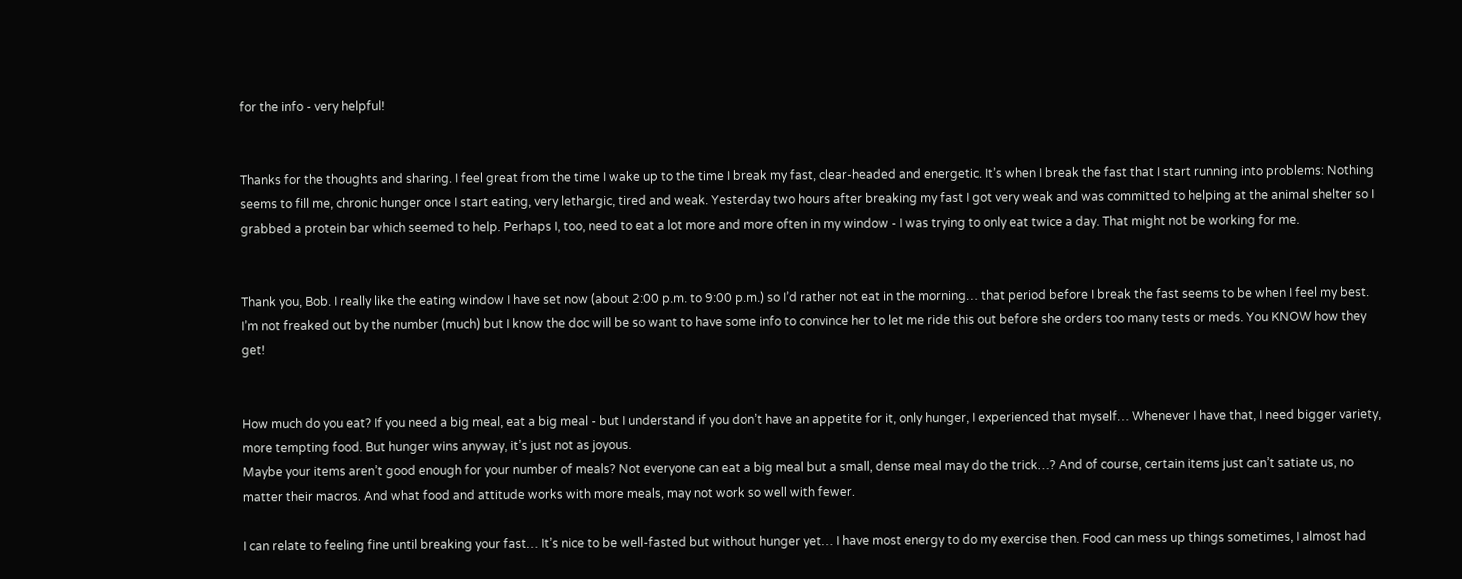for the info - very helpful!


Thanks for the thoughts and sharing. I feel great from the time I wake up to the time I break my fast, clear-headed and energetic. It’s when I break the fast that I start running into problems: Nothing seems to fill me, chronic hunger once I start eating, very lethargic, tired and weak. Yesterday two hours after breaking my fast I got very weak and was committed to helping at the animal shelter so I grabbed a protein bar which seemed to help. Perhaps I, too, need to eat a lot more and more often in my window - I was trying to only eat twice a day. That might not be working for me.


Thank you, Bob. I really like the eating window I have set now (about 2:00 p.m. to 9:00 p.m.) so I’d rather not eat in the morning… that period before I break the fast seems to be when I feel my best. I’m not freaked out by the number (much) but I know the doc will be so want to have some info to convince her to let me ride this out before she orders too many tests or meds. You KNOW how they get!


How much do you eat? If you need a big meal, eat a big meal - but I understand if you don’t have an appetite for it, only hunger, I experienced that myself… Whenever I have that, I need bigger variety, more tempting food. But hunger wins anyway, it’s just not as joyous.
Maybe your items aren’t good enough for your number of meals? Not everyone can eat a big meal but a small, dense meal may do the trick…? And of course, certain items just can’t satiate us, no matter their macros. And what food and attitude works with more meals, may not work so well with fewer.

I can relate to feeling fine until breaking your fast… It’s nice to be well-fasted but without hunger yet… I have most energy to do my exercise then. Food can mess up things sometimes, I almost had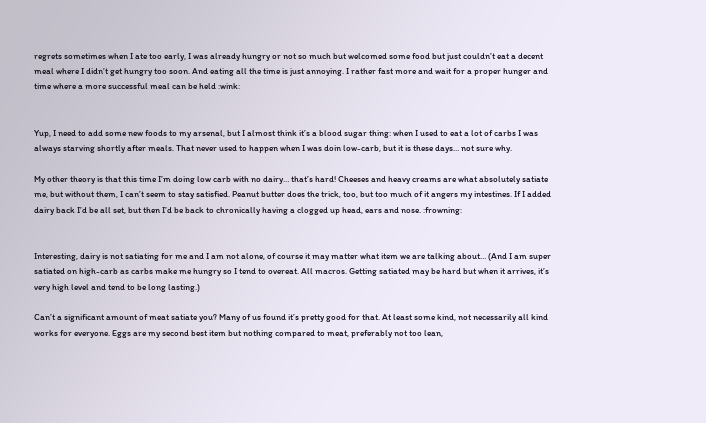regrets sometimes when I ate too early, I was already hungry or not so much but welcomed some food but just couldn’t eat a decent meal where I didn’t get hungry too soon. And eating all the time is just annoying. I rather fast more and wait for a proper hunger and time where a more successful meal can be held :wink:


Yup, I need to add some new foods to my arsenal, but I almost think it’s a blood sugar thing: when I used to eat a lot of carbs I was always starving shortly after meals. That never used to happen when I was doin low-carb, but it is these days… not sure why.

My other theory is that this time I’m doing low carb with no dairy… that’s hard! Cheeses and heavy creams are what absolutely satiate me, but without them, I can’t seem to stay satisfied. Peanut butter does the trick, too, but too much of it angers my intestines. If I added dairy back I’d be all set, but then I’d be back to chronically having a clogged up head, ears and nose. :frowning:


Interesting, dairy is not satiating for me and I am not alone, of course it may matter what item we are talking about… (And I am super satiated on high-carb as carbs make me hungry so I tend to overeat. All macros. Getting satiated may be hard but when it arrives, it’s very high level and tend to be long lasting.)

Can’t a significant amount of meat satiate you? Many of us found it’s pretty good for that. At least some kind, not necessarily all kind works for everyone. Eggs are my second best item but nothing compared to meat, preferably not too lean,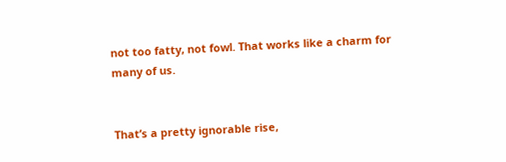not too fatty, not fowl. That works like a charm for many of us.


That’s a pretty ignorable rise,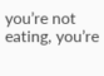you’re not eating, you’re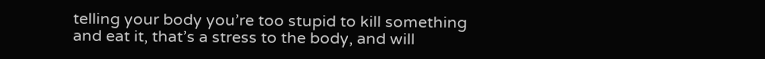telling your body you’re too stupid to kill something and eat it, that’s a stress to the body, and will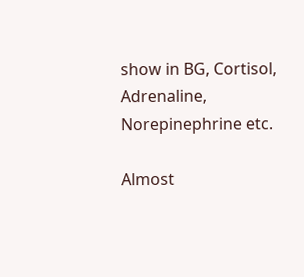show in BG, Cortisol, Adrenaline, Norepinephrine etc.

Almost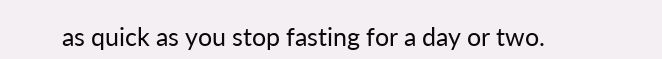as quick as you stop fasting for a day or two.